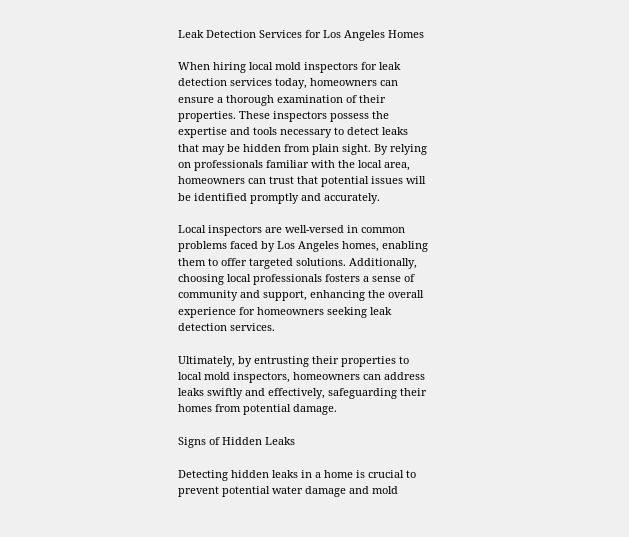Leak Detection Services for Los Angeles Homes

When hiring local mold inspectors for leak detection services today, homeowners can ensure a thorough examination of their properties. These inspectors possess the expertise and tools necessary to detect leaks that may be hidden from plain sight. By relying on professionals familiar with the local area, homeowners can trust that potential issues will be identified promptly and accurately.

Local inspectors are well-versed in common problems faced by Los Angeles homes, enabling them to offer targeted solutions. Additionally, choosing local professionals fosters a sense of community and support, enhancing the overall experience for homeowners seeking leak detection services.

Ultimately, by entrusting their properties to local mold inspectors, homeowners can address leaks swiftly and effectively, safeguarding their homes from potential damage.

Signs of Hidden Leaks

Detecting hidden leaks in a home is crucial to prevent potential water damage and mold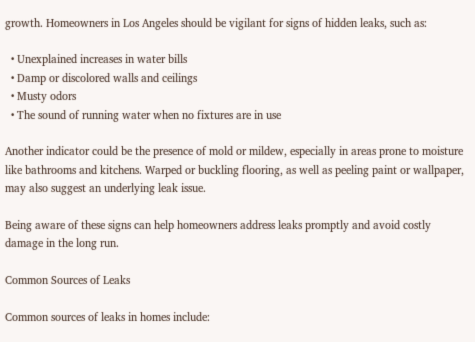growth. Homeowners in Los Angeles should be vigilant for signs of hidden leaks, such as:

  • Unexplained increases in water bills
  • Damp or discolored walls and ceilings
  • Musty odors
  • The sound of running water when no fixtures are in use

Another indicator could be the presence of mold or mildew, especially in areas prone to moisture like bathrooms and kitchens. Warped or buckling flooring, as well as peeling paint or wallpaper, may also suggest an underlying leak issue.

Being aware of these signs can help homeowners address leaks promptly and avoid costly damage in the long run.

Common Sources of Leaks

Common sources of leaks in homes include: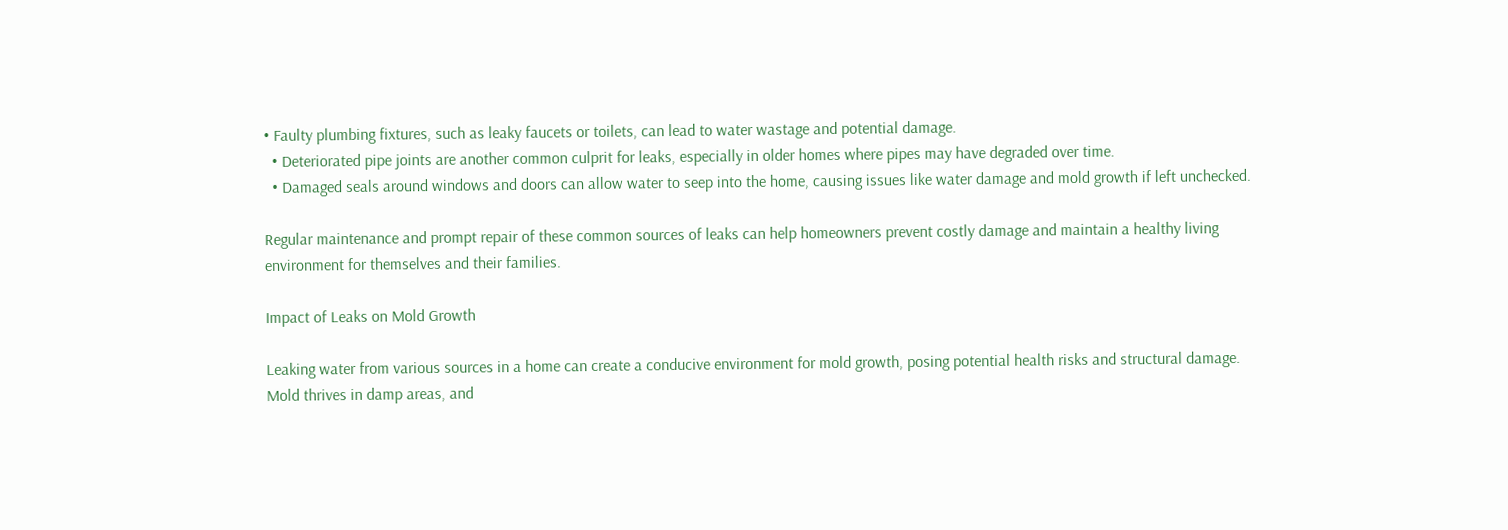• Faulty plumbing fixtures, such as leaky faucets or toilets, can lead to water wastage and potential damage.
  • Deteriorated pipe joints are another common culprit for leaks, especially in older homes where pipes may have degraded over time.
  • Damaged seals around windows and doors can allow water to seep into the home, causing issues like water damage and mold growth if left unchecked.

Regular maintenance and prompt repair of these common sources of leaks can help homeowners prevent costly damage and maintain a healthy living environment for themselves and their families.

Impact of Leaks on Mold Growth

Leaking water from various sources in a home can create a conducive environment for mold growth, posing potential health risks and structural damage. Mold thrives in damp areas, and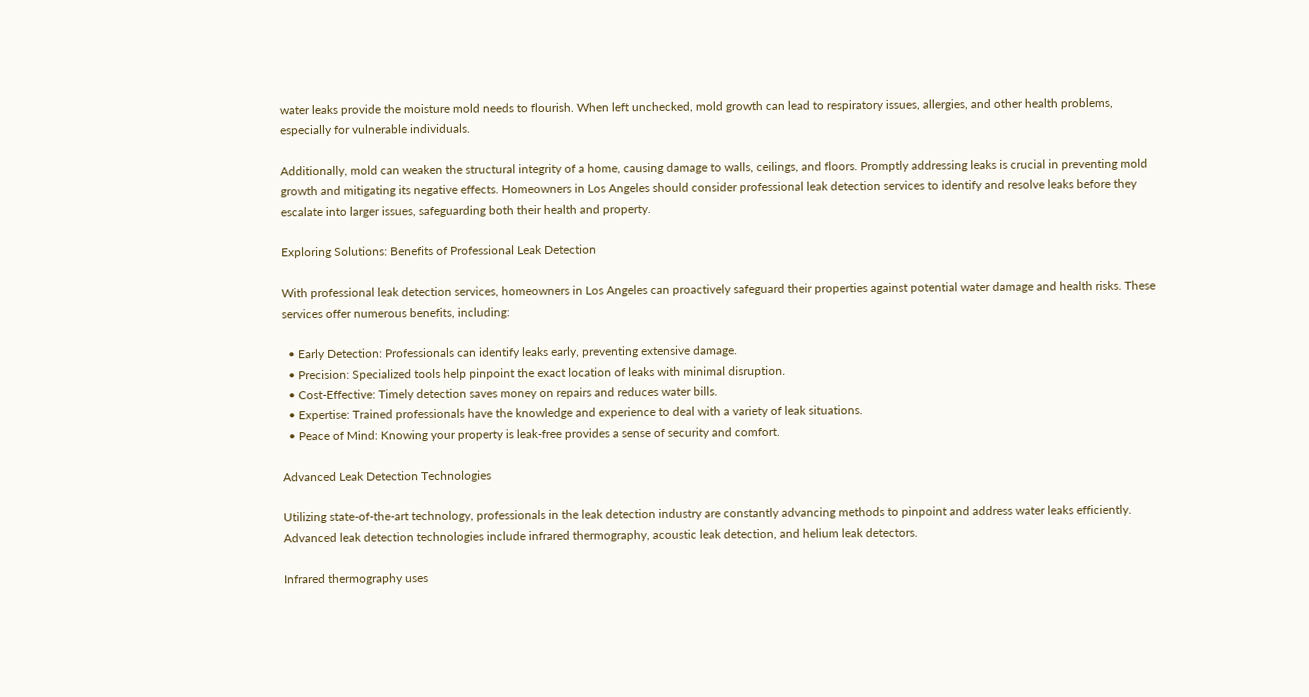water leaks provide the moisture mold needs to flourish. When left unchecked, mold growth can lead to respiratory issues, allergies, and other health problems, especially for vulnerable individuals.

Additionally, mold can weaken the structural integrity of a home, causing damage to walls, ceilings, and floors. Promptly addressing leaks is crucial in preventing mold growth and mitigating its negative effects. Homeowners in Los Angeles should consider professional leak detection services to identify and resolve leaks before they escalate into larger issues, safeguarding both their health and property.

Exploring Solutions: Benefits of Professional Leak Detection

With professional leak detection services, homeowners in Los Angeles can proactively safeguard their properties against potential water damage and health risks. These services offer numerous benefits, including:

  • Early Detection: Professionals can identify leaks early, preventing extensive damage.
  • Precision: Specialized tools help pinpoint the exact location of leaks with minimal disruption.
  • Cost-Effective: Timely detection saves money on repairs and reduces water bills.
  • Expertise: Trained professionals have the knowledge and experience to deal with a variety of leak situations.
  • Peace of Mind: Knowing your property is leak-free provides a sense of security and comfort.

Advanced Leak Detection Technologies

Utilizing state-of-the-art technology, professionals in the leak detection industry are constantly advancing methods to pinpoint and address water leaks efficiently. Advanced leak detection technologies include infrared thermography, acoustic leak detection, and helium leak detectors.

Infrared thermography uses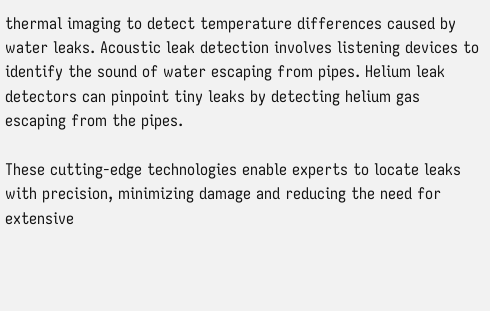thermal imaging to detect temperature differences caused by water leaks. Acoustic leak detection involves listening devices to identify the sound of water escaping from pipes. Helium leak detectors can pinpoint tiny leaks by detecting helium gas escaping from the pipes.

These cutting-edge technologies enable experts to locate leaks with precision, minimizing damage and reducing the need for extensive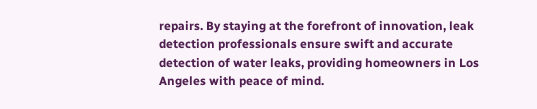repairs. By staying at the forefront of innovation, leak detection professionals ensure swift and accurate detection of water leaks, providing homeowners in Los Angeles with peace of mind.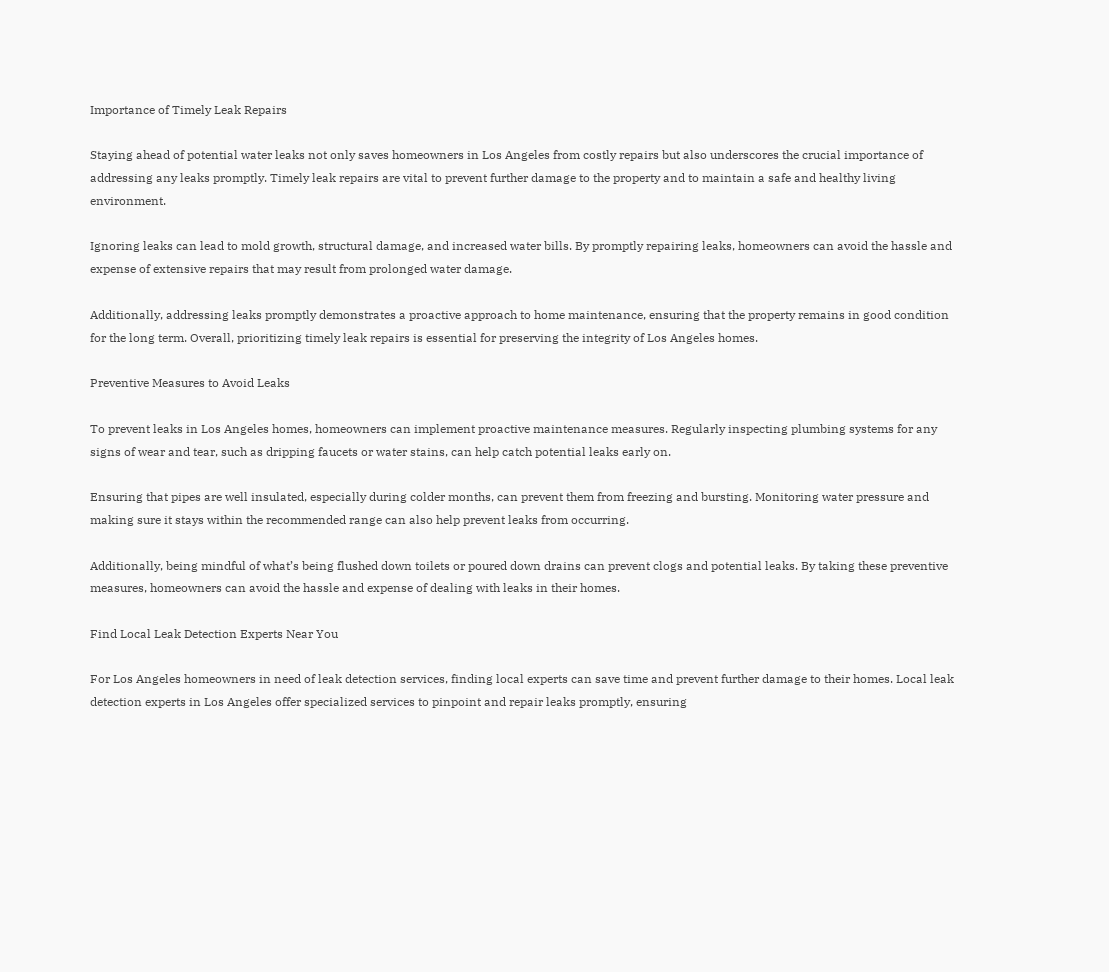Importance of Timely Leak Repairs

Staying ahead of potential water leaks not only saves homeowners in Los Angeles from costly repairs but also underscores the crucial importance of addressing any leaks promptly. Timely leak repairs are vital to prevent further damage to the property and to maintain a safe and healthy living environment.

Ignoring leaks can lead to mold growth, structural damage, and increased water bills. By promptly repairing leaks, homeowners can avoid the hassle and expense of extensive repairs that may result from prolonged water damage.

Additionally, addressing leaks promptly demonstrates a proactive approach to home maintenance, ensuring that the property remains in good condition for the long term. Overall, prioritizing timely leak repairs is essential for preserving the integrity of Los Angeles homes.

Preventive Measures to Avoid Leaks

To prevent leaks in Los Angeles homes, homeowners can implement proactive maintenance measures. Regularly inspecting plumbing systems for any signs of wear and tear, such as dripping faucets or water stains, can help catch potential leaks early on.

Ensuring that pipes are well insulated, especially during colder months, can prevent them from freezing and bursting. Monitoring water pressure and making sure it stays within the recommended range can also help prevent leaks from occurring.

Additionally, being mindful of what’s being flushed down toilets or poured down drains can prevent clogs and potential leaks. By taking these preventive measures, homeowners can avoid the hassle and expense of dealing with leaks in their homes.

Find Local Leak Detection Experts Near You

For Los Angeles homeowners in need of leak detection services, finding local experts can save time and prevent further damage to their homes. Local leak detection experts in Los Angeles offer specialized services to pinpoint and repair leaks promptly, ensuring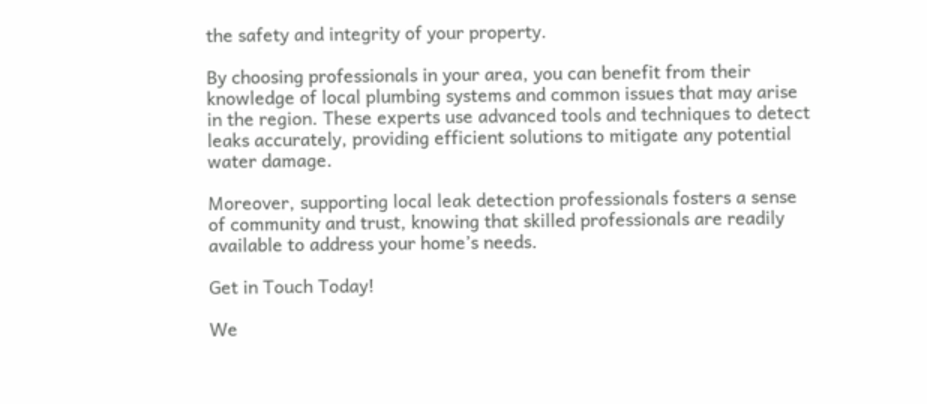the safety and integrity of your property.

By choosing professionals in your area, you can benefit from their knowledge of local plumbing systems and common issues that may arise in the region. These experts use advanced tools and techniques to detect leaks accurately, providing efficient solutions to mitigate any potential water damage.

Moreover, supporting local leak detection professionals fosters a sense of community and trust, knowing that skilled professionals are readily available to address your home’s needs.

Get in Touch Today!

We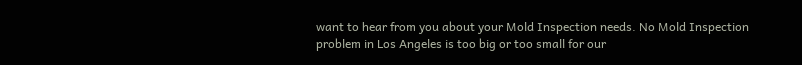want to hear from you about your Mold Inspection needs. No Mold Inspection problem in Los Angeles is too big or too small for our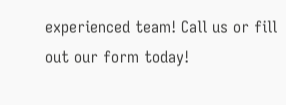experienced team! Call us or fill out our form today!